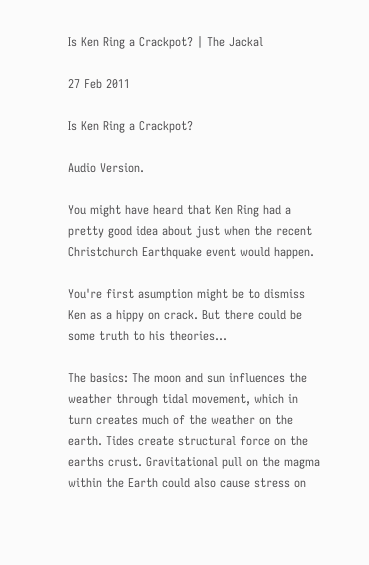Is Ken Ring a Crackpot? | The Jackal

27 Feb 2011

Is Ken Ring a Crackpot?

Audio Version.

You might have heard that Ken Ring had a pretty good idea about just when the recent Christchurch Earthquake event would happen.

You're first asumption might be to dismiss Ken as a hippy on crack. But there could be some truth to his theories...

The basics: The moon and sun influences the weather through tidal movement, which in turn creates much of the weather on the earth. Tides create structural force on the earths crust. Gravitational pull on the magma within the Earth could also cause stress on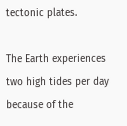tectonic plates.

The Earth experiences two high tides per day because of the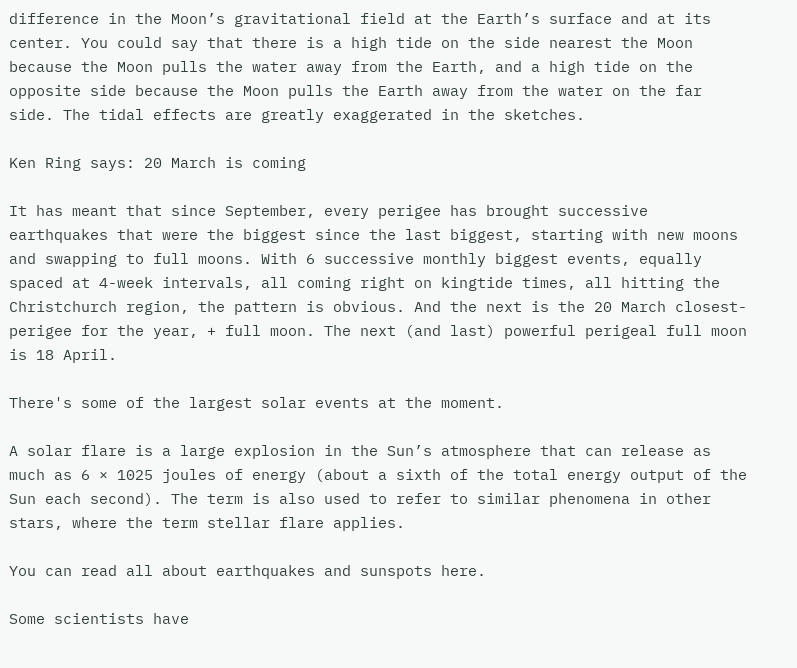difference in the Moon’s gravitational field at the Earth’s surface and at its center. You could say that there is a high tide on the side nearest the Moon because the Moon pulls the water away from the Earth, and a high tide on the opposite side because the Moon pulls the Earth away from the water on the far side. The tidal effects are greatly exaggerated in the sketches.

Ken Ring says: 20 March is coming

It has meant that since September, every perigee has brought successive earthquakes that were the biggest since the last biggest, starting with new moons and swapping to full moons. With 6 successive monthly biggest events, equally spaced at 4-week intervals, all coming right on kingtide times, all hitting the Christchurch region, the pattern is obvious. And the next is the 20 March closest-perigee for the year, + full moon. The next (and last) powerful perigeal full moon is 18 April.

There's some of the largest solar events at the moment.

A solar flare is a large explosion in the Sun’s atmosphere that can release as much as 6 × 1025 joules of energy (about a sixth of the total energy output of the Sun each second). The term is also used to refer to similar phenomena in other stars, where the term stellar flare applies.

You can read all about earthquakes and sunspots here.

Some scientists have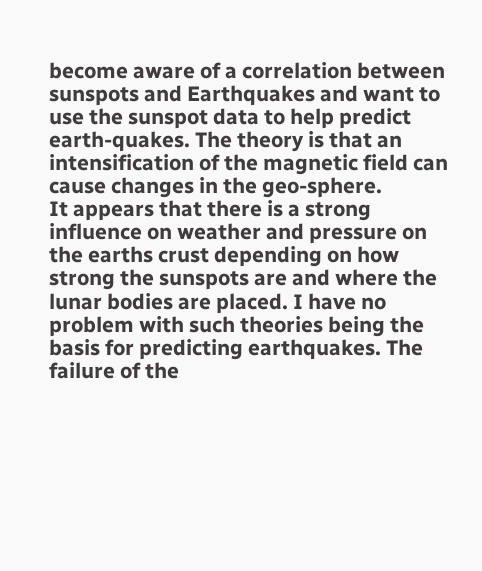become aware of a correlation between sunspots and Earthquakes and want to use the sunspot data to help predict earth-quakes. The theory is that an intensification of the magnetic field can cause changes in the geo-sphere.
It appears that there is a strong influence on weather and pressure on the earths crust depending on how strong the sunspots are and where the lunar bodies are placed. I have no problem with such theories being the basis for predicting earthquakes. The failure of the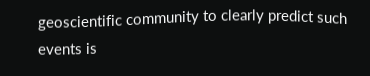geoscientific community to clearly predict such events is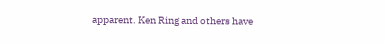apparent. Ken Ring and others have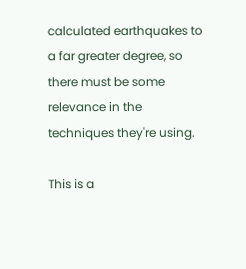calculated earthquakes to a far greater degree, so there must be some relevance in the techniques they're using.

This is a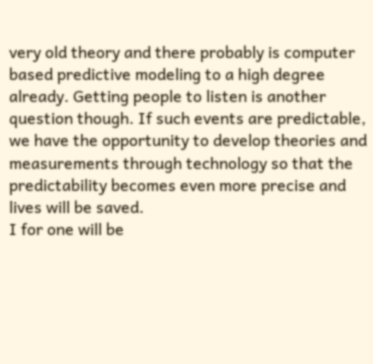very old theory and there probably is computer based predictive modeling to a high degree already. Getting people to listen is another question though. If such events are predictable, we have the opportunity to develop theories and measurements through technology so that the predictability becomes even more precise and lives will be saved.
I for one will be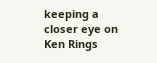keeping a closer eye on Ken Rings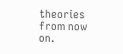theories from now on.